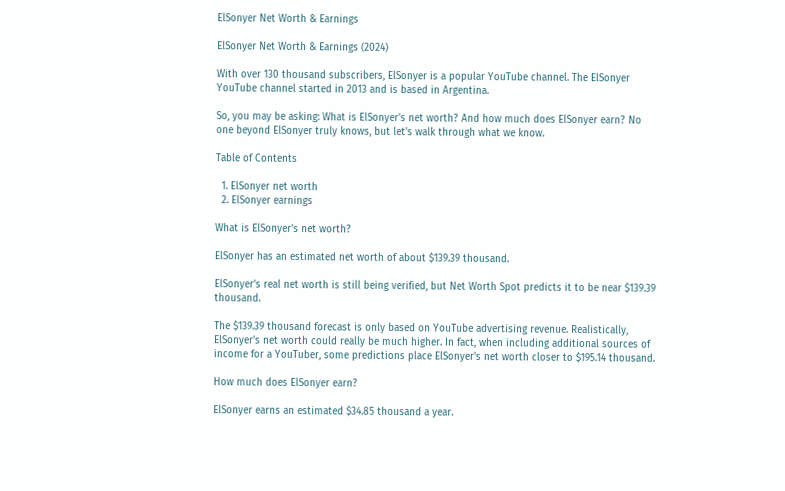ElSonyer Net Worth & Earnings

ElSonyer Net Worth & Earnings (2024)

With over 130 thousand subscribers, ElSonyer is a popular YouTube channel. The ElSonyer YouTube channel started in 2013 and is based in Argentina.

So, you may be asking: What is ElSonyer's net worth? And how much does ElSonyer earn? No one beyond ElSonyer truly knows, but let's walk through what we know.

Table of Contents

  1. ElSonyer net worth
  2. ElSonyer earnings

What is ElSonyer's net worth?

ElSonyer has an estimated net worth of about $139.39 thousand.

ElSonyer's real net worth is still being verified, but Net Worth Spot predicts it to be near $139.39 thousand.

The $139.39 thousand forecast is only based on YouTube advertising revenue. Realistically, ElSonyer's net worth could really be much higher. In fact, when including additional sources of income for a YouTuber, some predictions place ElSonyer's net worth closer to $195.14 thousand.

How much does ElSonyer earn?

ElSonyer earns an estimated $34.85 thousand a year.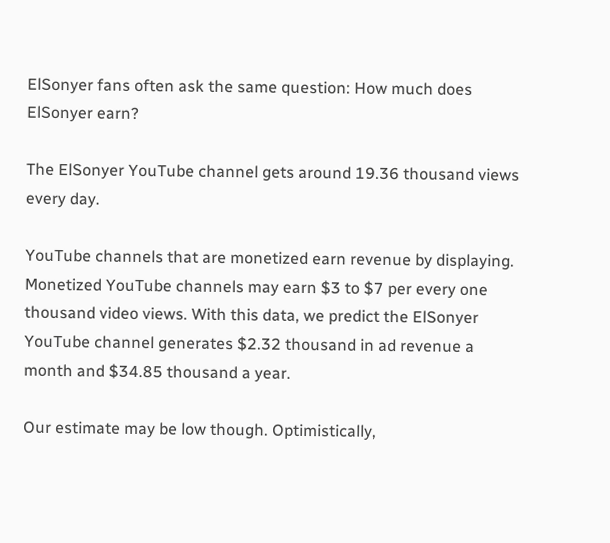ElSonyer fans often ask the same question: How much does ElSonyer earn?

The ElSonyer YouTube channel gets around 19.36 thousand views every day.

YouTube channels that are monetized earn revenue by displaying. Monetized YouTube channels may earn $3 to $7 per every one thousand video views. With this data, we predict the ElSonyer YouTube channel generates $2.32 thousand in ad revenue a month and $34.85 thousand a year.

Our estimate may be low though. Optimistically,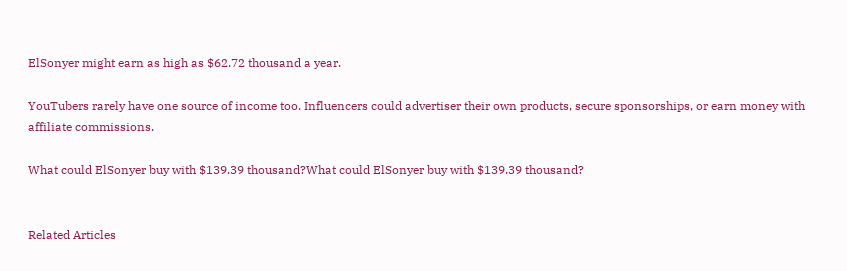ElSonyer might earn as high as $62.72 thousand a year.

YouTubers rarely have one source of income too. Influencers could advertiser their own products, secure sponsorships, or earn money with affiliate commissions.

What could ElSonyer buy with $139.39 thousand?What could ElSonyer buy with $139.39 thousand?


Related Articles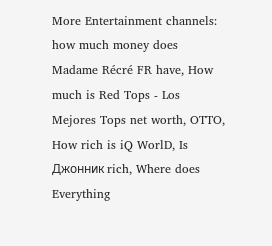More Entertainment channels: how much money does Madame Récré FR have, How much is Red Tops - Los Mejores Tops net worth, OTTO, How rich is iQ WorlD, Is Джонник rich, Where does Everything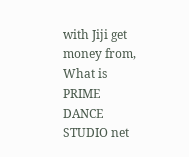with Jiji get money from, What is PRIME DANCE STUDIO net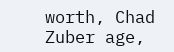worth, Chad Zuber age,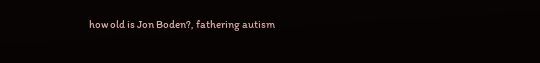how old is Jon Boden?, fathering autism